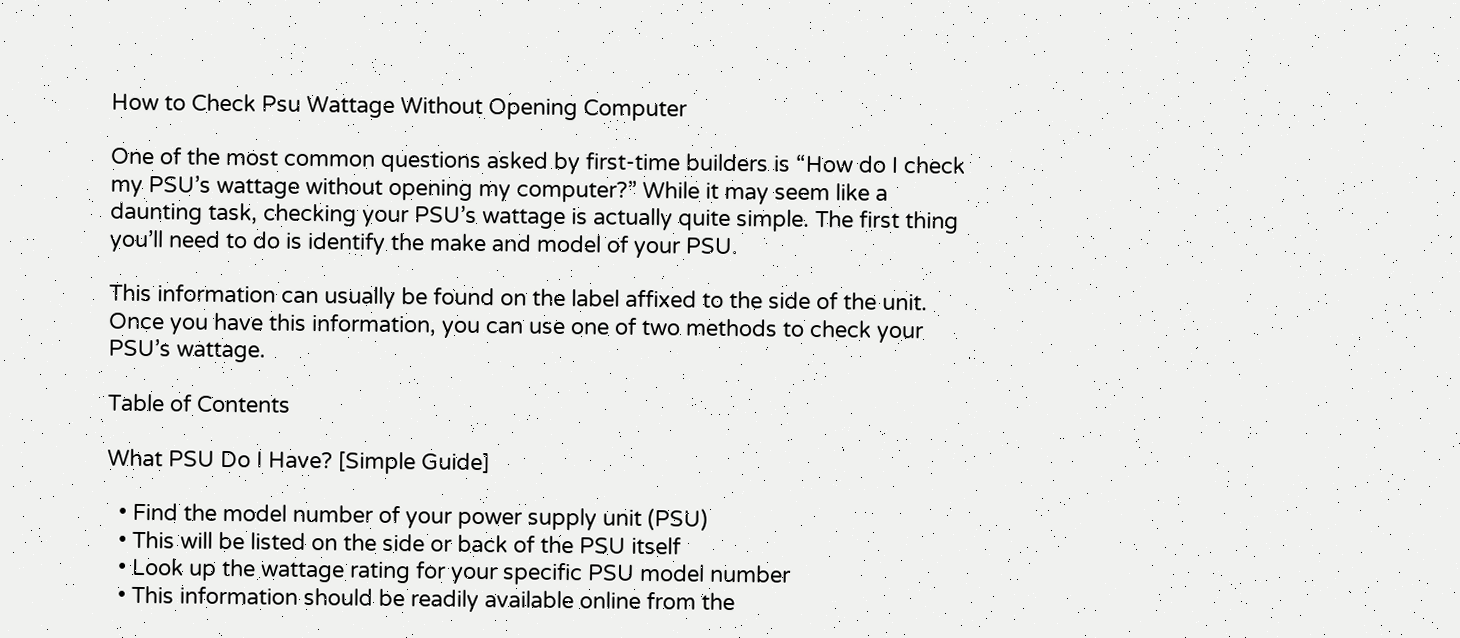How to Check Psu Wattage Without Opening Computer

One of the most common questions asked by first-time builders is “How do I check my PSU’s wattage without opening my computer?” While it may seem like a daunting task, checking your PSU’s wattage is actually quite simple. The first thing you’ll need to do is identify the make and model of your PSU.

This information can usually be found on the label affixed to the side of the unit. Once you have this information, you can use one of two methods to check your PSU’s wattage.

Table of Contents

What PSU Do I Have? [Simple Guide]

  • Find the model number of your power supply unit (PSU)
  • This will be listed on the side or back of the PSU itself
  • Look up the wattage rating for your specific PSU model number
  • This information should be readily available online from the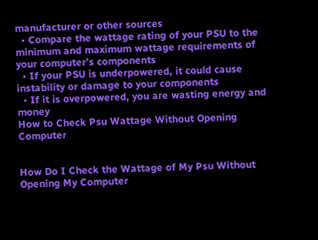manufacturer or other sources
  • Compare the wattage rating of your PSU to the minimum and maximum wattage requirements of your computer’s components
  • If your PSU is underpowered, it could cause instability or damage to your components
  • If it is overpowered, you are wasting energy and money
How to Check Psu Wattage Without Opening Computer


How Do I Check the Wattage of My Psu Without Opening My Computer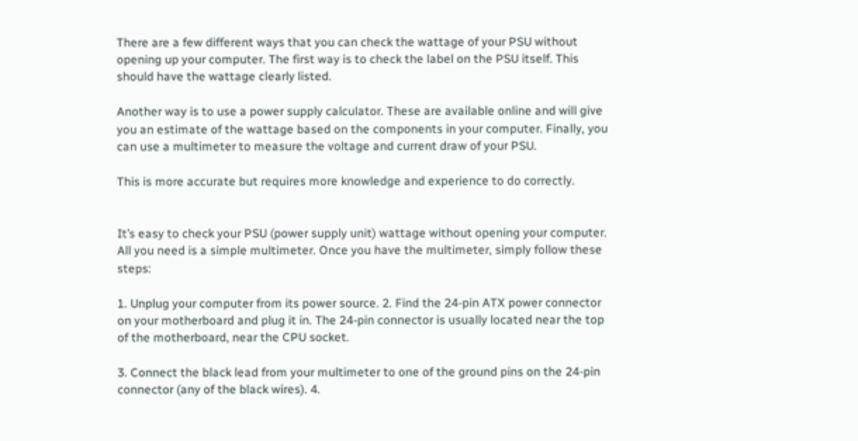There are a few different ways that you can check the wattage of your PSU without opening up your computer. The first way is to check the label on the PSU itself. This should have the wattage clearly listed.

Another way is to use a power supply calculator. These are available online and will give you an estimate of the wattage based on the components in your computer. Finally, you can use a multimeter to measure the voltage and current draw of your PSU.

This is more accurate but requires more knowledge and experience to do correctly.


It’s easy to check your PSU (power supply unit) wattage without opening your computer. All you need is a simple multimeter. Once you have the multimeter, simply follow these steps:

1. Unplug your computer from its power source. 2. Find the 24-pin ATX power connector on your motherboard and plug it in. The 24-pin connector is usually located near the top of the motherboard, near the CPU socket.

3. Connect the black lead from your multimeter to one of the ground pins on the 24-pin connector (any of the black wires). 4.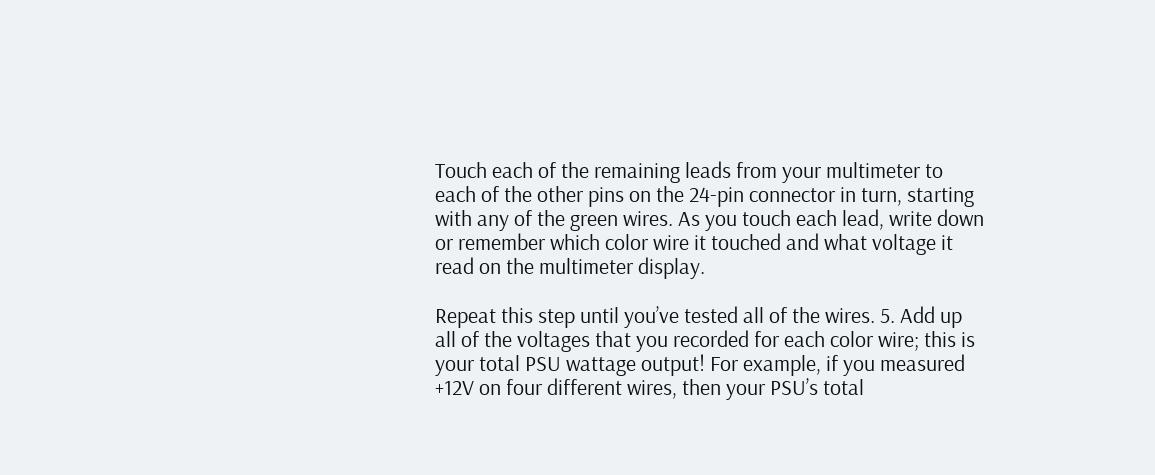Touch each of the remaining leads from your multimeter to each of the other pins on the 24-pin connector in turn, starting with any of the green wires. As you touch each lead, write down or remember which color wire it touched and what voltage it read on the multimeter display.

Repeat this step until you’ve tested all of the wires. 5. Add up all of the voltages that you recorded for each color wire; this is your total PSU wattage output! For example, if you measured +12V on four different wires, then your PSU’s total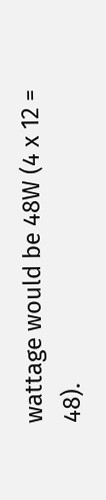wattage would be 48W (4 x 12 = 48).